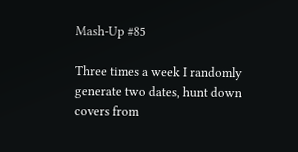Mash-Up #85

Three times a week I randomly generate two dates, hunt down covers from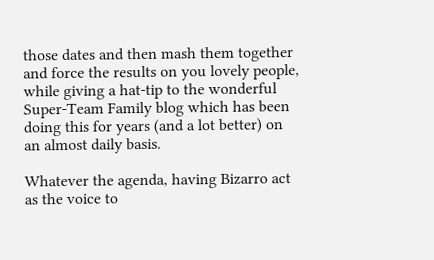those dates and then mash them together and force the results on you lovely people, while giving a hat-tip to the wonderful Super-Team Family blog which has been doing this for years (and a lot better) on an almost daily basis.

Whatever the agenda, having Bizarro act as the voice to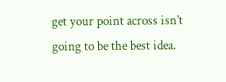get your point across isn’t going to be the best idea.